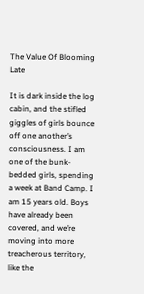The Value Of Blooming Late

It is dark inside the log cabin, and the stifled giggles of girls bounce off one another’s consciousness. I am one of the bunk-bedded girls, spending a week at Band Camp. I am 15 years old. Boys have already been covered, and we’re moving into more treacherous territory, like the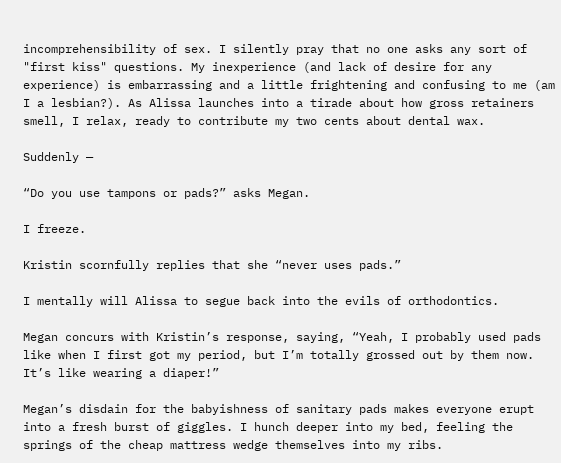incomprehensibility of sex. I silently pray that no one asks any sort of "first kiss" questions. My inexperience (and lack of desire for any experience) is embarrassing and a little frightening and confusing to me (am I a lesbian?). As Alissa launches into a tirade about how gross retainers smell, I relax, ready to contribute my two cents about dental wax.

Suddenly —

“Do you use tampons or pads?” asks Megan.

I freeze.

Kristin scornfully replies that she “never uses pads.”

I mentally will Alissa to segue back into the evils of orthodontics.

Megan concurs with Kristin’s response, saying, “Yeah, I probably used pads like when I first got my period, but I’m totally grossed out by them now. It’s like wearing a diaper!”

Megan’s disdain for the babyishness of sanitary pads makes everyone erupt into a fresh burst of giggles. I hunch deeper into my bed, feeling the springs of the cheap mattress wedge themselves into my ribs.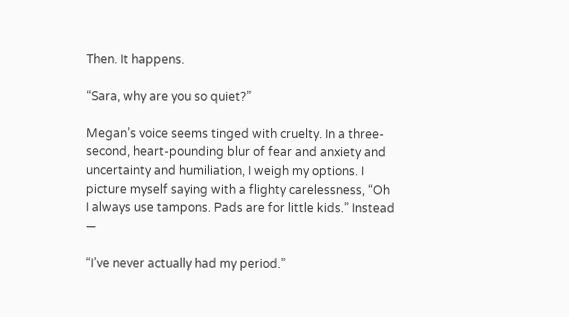Then. It happens.

“Sara, why are you so quiet?”

Megan’s voice seems tinged with cruelty. In a three-second, heart-pounding blur of fear and anxiety and uncertainty and humiliation, I weigh my options. I picture myself saying with a flighty carelessness, “Oh I always use tampons. Pads are for little kids.” Instead —

“I’ve never actually had my period.”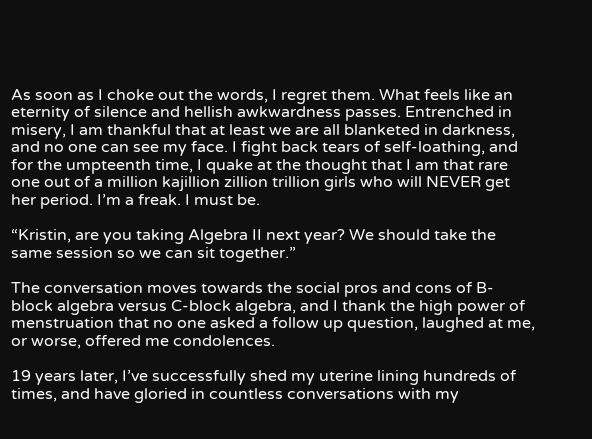As soon as I choke out the words, I regret them. What feels like an eternity of silence and hellish awkwardness passes. Entrenched in misery, I am thankful that at least we are all blanketed in darkness, and no one can see my face. I fight back tears of self-loathing, and for the umpteenth time, I quake at the thought that I am that rare one out of a million kajillion zillion trillion girls who will NEVER get her period. I’m a freak. I must be.

“Kristin, are you taking Algebra II next year? We should take the same session so we can sit together.”

The conversation moves towards the social pros and cons of B-block algebra versus C-block algebra, and I thank the high power of menstruation that no one asked a follow up question, laughed at me, or worse, offered me condolences.

19 years later, I’ve successfully shed my uterine lining hundreds of times, and have gloried in countless conversations with my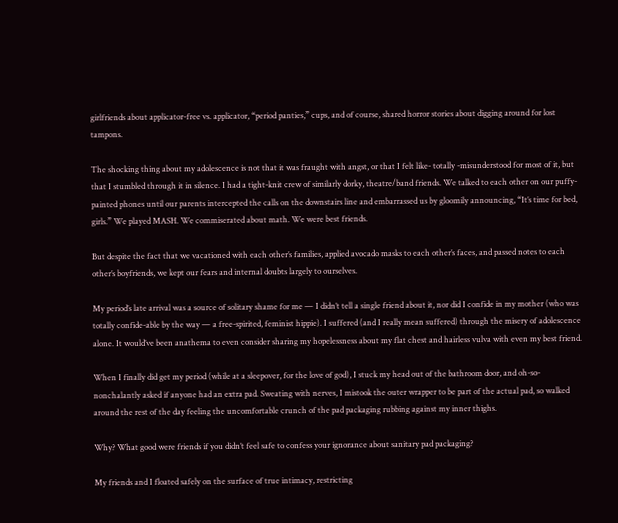girlfriends about applicator-free vs. applicator, “period panties,” cups, and of course, shared horror stories about digging around for lost tampons.

The shocking thing about my adolescence is not that it was fraught with angst, or that I felt like- totally -misunderstood for most of it, but that I stumbled through it in silence. I had a tight-knit crew of similarly dorky, theatre/band friends. We talked to each other on our puffy-painted phones until our parents intercepted the calls on the downstairs line and embarrassed us by gloomily announcing, “It’s time for bed, girls.” We played MASH. We commiserated about math. We were best friends.

But despite the fact that we vacationed with each other’s families, applied avocado masks to each other’s faces, and passed notes to each other’s boyfriends, we kept our fears and internal doubts largely to ourselves.

My period’s late arrival was a source of solitary shame for me — I didn’t tell a single friend about it, nor did I confide in my mother (who was totally confide-able by the way — a free-spirited, feminist hippie). I suffered (and I really mean suffered) through the misery of adolescence alone. It would’ve been anathema to even consider sharing my hopelessness about my flat chest and hairless vulva with even my best friend.

When I finally did get my period (while at a sleepover, for the love of god), I stuck my head out of the bathroom door, and oh-so-nonchalantly asked if anyone had an extra pad. Sweating with nerves, I mistook the outer wrapper to be part of the actual pad, so walked around the rest of the day feeling the uncomfortable crunch of the pad packaging rubbing against my inner thighs.

Why? What good were friends if you didn’t feel safe to confess your ignorance about sanitary pad packaging?

My friends and I floated safely on the surface of true intimacy, restricting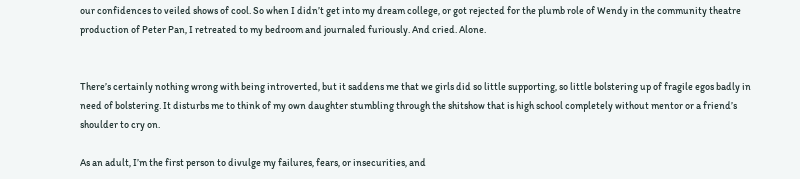our confidences to veiled shows of cool. So when I didn’t get into my dream college, or got rejected for the plumb role of Wendy in the community theatre production of Peter Pan, I retreated to my bedroom and journaled furiously. And cried. Alone.


There’s certainly nothing wrong with being introverted, but it saddens me that we girls did so little supporting, so little bolstering up of fragile egos badly in need of bolstering. It disturbs me to think of my own daughter stumbling through the shitshow that is high school completely without mentor or a friend’s shoulder to cry on.

As an adult, I’m the first person to divulge my failures, fears, or insecurities, and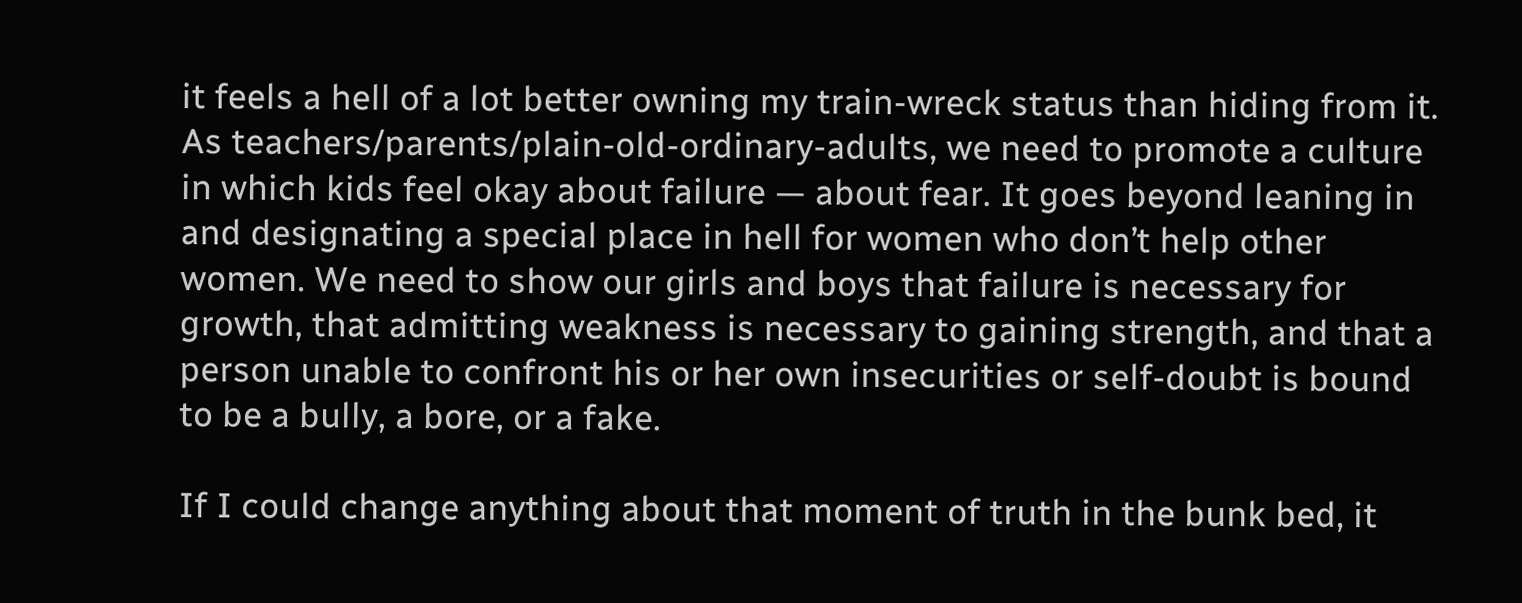it feels a hell of a lot better owning my train-wreck status than hiding from it. As teachers/parents/plain-old-ordinary-adults, we need to promote a culture in which kids feel okay about failure — about fear. It goes beyond leaning in and designating a special place in hell for women who don’t help other women. We need to show our girls and boys that failure is necessary for growth, that admitting weakness is necessary to gaining strength, and that a person unable to confront his or her own insecurities or self-doubt is bound to be a bully, a bore, or a fake.

If I could change anything about that moment of truth in the bunk bed, it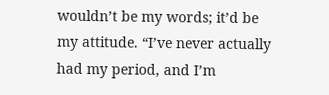wouldn’t be my words; it’d be my attitude. “I’ve never actually had my period, and I’m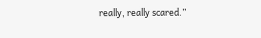really, really scared.”